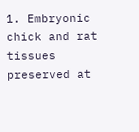1. Embryonic chick and rat tissues preserved at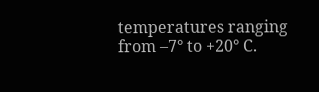temperatures ranging from –7° to +20° C.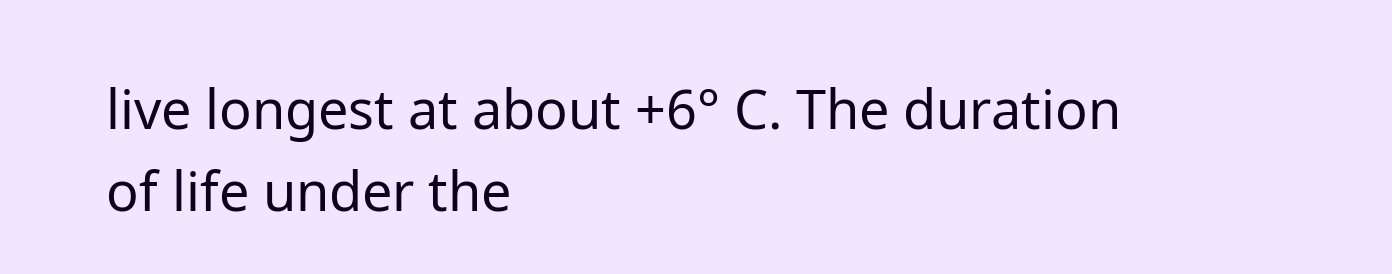live longest at about +6° C. The duration of life under the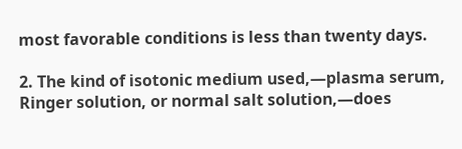most favorable conditions is less than twenty days.

2. The kind of isotonic medium used,—plasma serum, Ringer solution, or normal salt solution,—does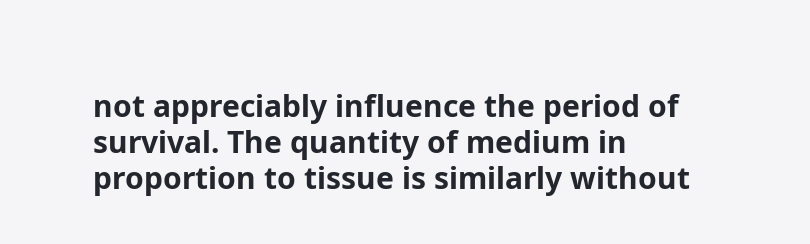not appreciably influence the period of survival. The quantity of medium in proportion to tissue is similarly without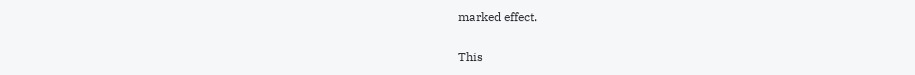marked effect.

This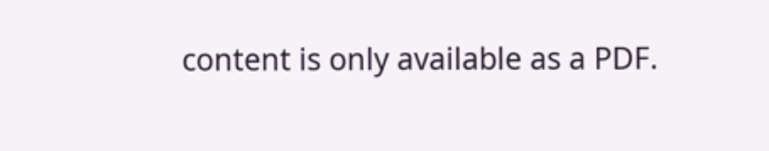content is only available as a PDF.